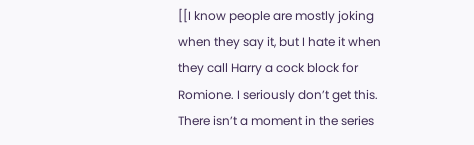[[I know people are mostly joking when they say it, but I hate it when they call Harry a cock block for Romione. I seriously don’t get this. There isn’t a moment in the series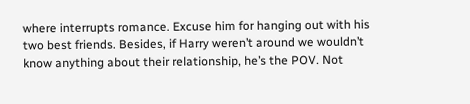where interrupts romance. Excuse him for hanging out with his two best friends. Besides, if Harry weren’t around we wouldn’t know anything about their relationship, he’s the POV. Not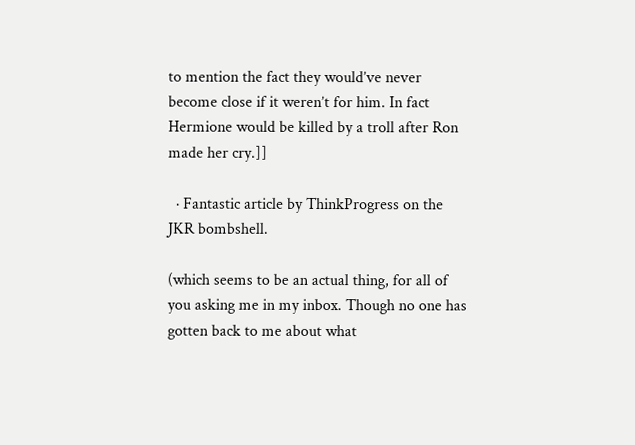to mention the fact they would’ve never become close if it weren’t for him. In fact Hermione would be killed by a troll after Ron made her cry.]]

  · Fantastic article by ThinkProgress on the JKR bombshell.

(which seems to be an actual thing, for all of you asking me in my inbox. Though no one has gotten back to me about what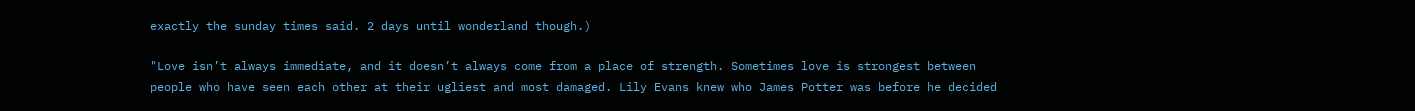exactly the sunday times said. 2 days until wonderland though.)

"Love isn’t always immediate, and it doesn’t always come from a place of strength. Sometimes love is strongest between people who have seen each other at their ugliest and most damaged. Lily Evans knew who James Potter was before he decided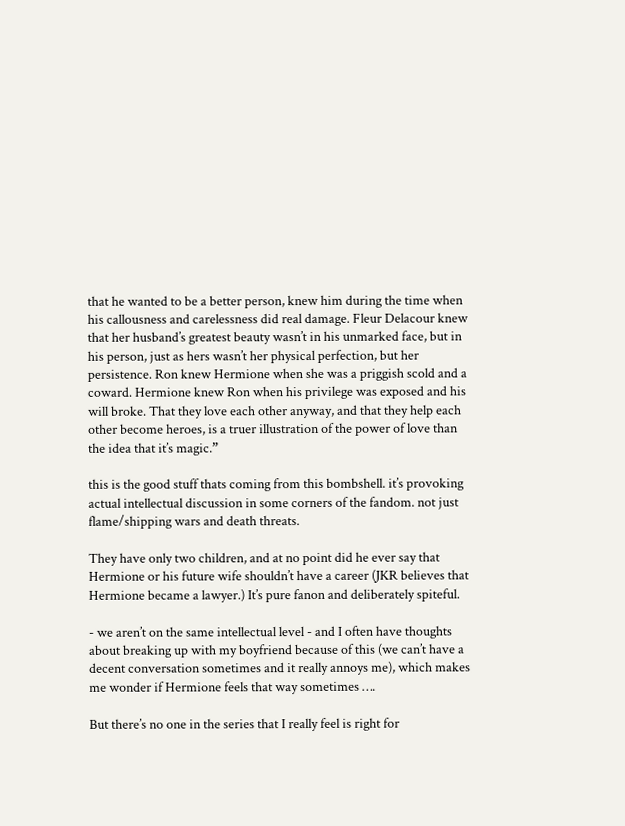that he wanted to be a better person, knew him during the time when his callousness and carelessness did real damage. Fleur Delacour knew that her husband’s greatest beauty wasn’t in his unmarked face, but in his person, just as hers wasn’t her physical perfection, but her persistence. Ron knew Hermione when she was a priggish scold and a coward. Hermione knew Ron when his privilege was exposed and his will broke. That they love each other anyway, and that they help each other become heroes, is a truer illustration of the power of love than the idea that it’s magic.”

this is the good stuff thats coming from this bombshell. it’s provoking actual intellectual discussion in some corners of the fandom. not just flame/shipping wars and death threats.

They have only two children, and at no point did he ever say that Hermione or his future wife shouldn’t have a career (JKR believes that Hermione became a lawyer.) It’s pure fanon and deliberately spiteful.

- we aren’t on the same intellectual level - and I often have thoughts about breaking up with my boyfriend because of this (we can’t have a decent conversation sometimes and it really annoys me), which makes me wonder if Hermione feels that way sometimes ….

But there’s no one in the series that I really feel is right for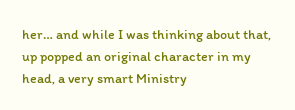her… and while I was thinking about that, up popped an original character in my head, a very smart Ministry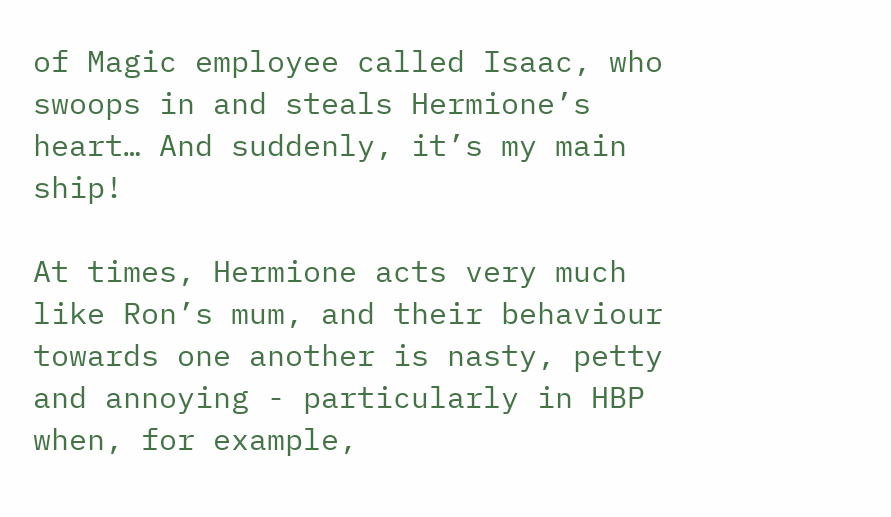of Magic employee called Isaac, who swoops in and steals Hermione’s heart… And suddenly, it’s my main ship!

At times, Hermione acts very much like Ron’s mum, and their behaviour towards one another is nasty, petty and annoying - particularly in HBP when, for example,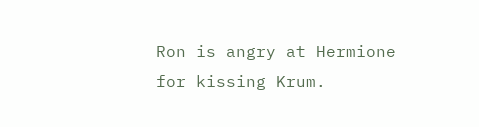Ron is angry at Hermione for kissing Krum.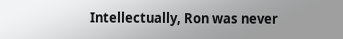Intellectually, Ron was never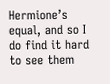Hermione’s equal, and so I do find it hard to see them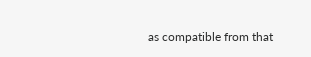as compatible from that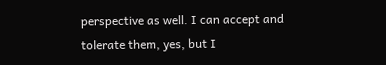perspective as well. I can accept and tolerate them, yes, but I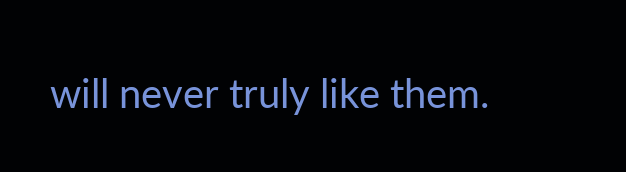will never truly like them.